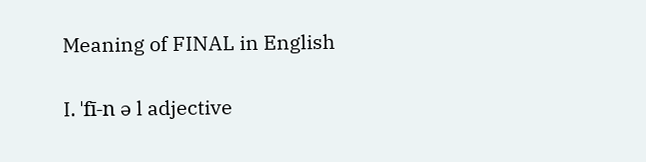Meaning of FINAL in English

I. ˈfī-n ə l adjective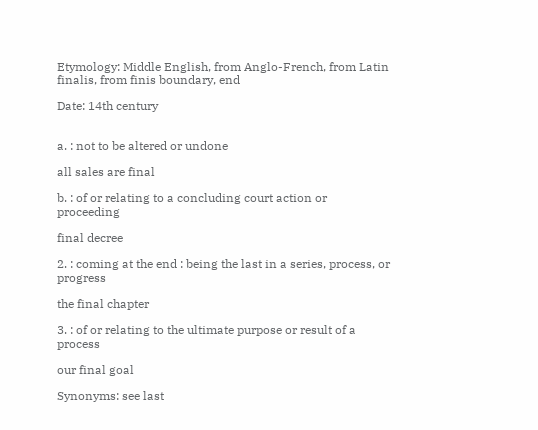Etymology: Middle English, from Anglo-French, from Latin finalis, from finis boundary, end

Date: 14th century


a. : not to be altered or undone

all sales are final

b. : of or relating to a concluding court action or proceeding

final decree

2. : coming at the end : being the last in a series, process, or progress

the final chapter

3. : of or relating to the ultimate purpose or result of a process

our final goal

Synonyms: see last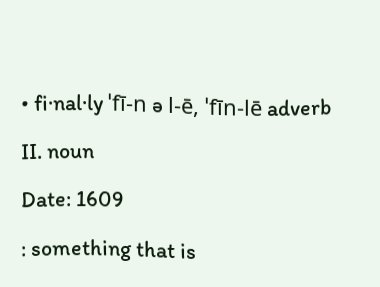• fi·nal·ly ˈfī-n ə l-ē, ˈfīn-lē adverb

II. noun

Date: 1609

: something that is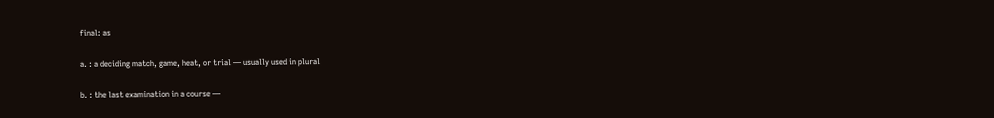final: as

a. : a deciding match, game, heat, or trial — usually used in plural

b. : the last examination in a course —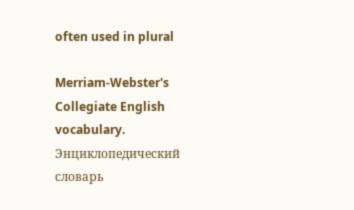often used in plural

Merriam-Webster's Collegiate English vocabulary.      Энциклопедический словарь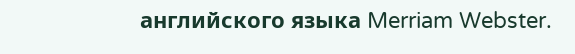английского языка Merriam Webster.